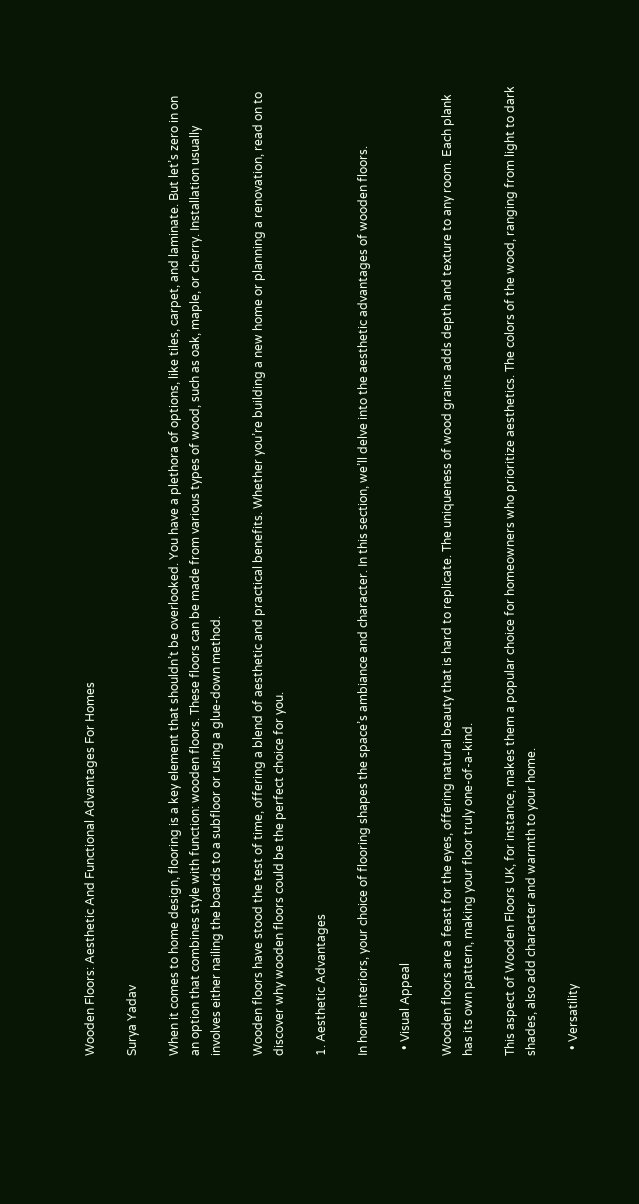Wooden Floors: Aesthetic And Functional Advantages For Homes

Surya Yadav

When it comes to home design, flooring is a key element that shouldn’t be overlooked. You have a plethora of options, like tiles, carpet, and laminate. But let’s zero in on an option that combines style with function: wooden floors. These floors can be made from various types of wood, such as oak, maple, or cherry. Installation usually involves either nailing the boards to a subfloor or using a glue-down method.

Wooden floors have stood the test of time, offering a blend of aesthetic and practical benefits. Whether you’re building a new home or planning a renovation, read on to discover why wooden floors could be the perfect choice for you.

1. Aesthetic Advantages

In home interiors, your choice of flooring shapes the space’s ambiance and character. In this section, we’ll delve into the aesthetic advantages of wooden floors.

  • Visual Appeal

Wooden floors are a feast for the eyes, offering natural beauty that is hard to replicate. The uniqueness of wood grains adds depth and texture to any room. Each plank has its own pattern, making your floor truly one-of-a-kind.

This aspect of Wooden Floors UK, for instance, makes them a popular choice for homeowners who prioritize aesthetics. The colors of the wood, ranging from light to dark shades, also add character and warmth to your home.

  • Versatility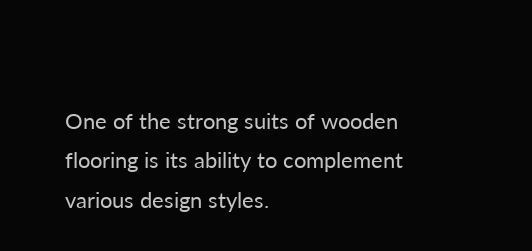One of the strong suits of wooden flooring is its ability to complement various design styles.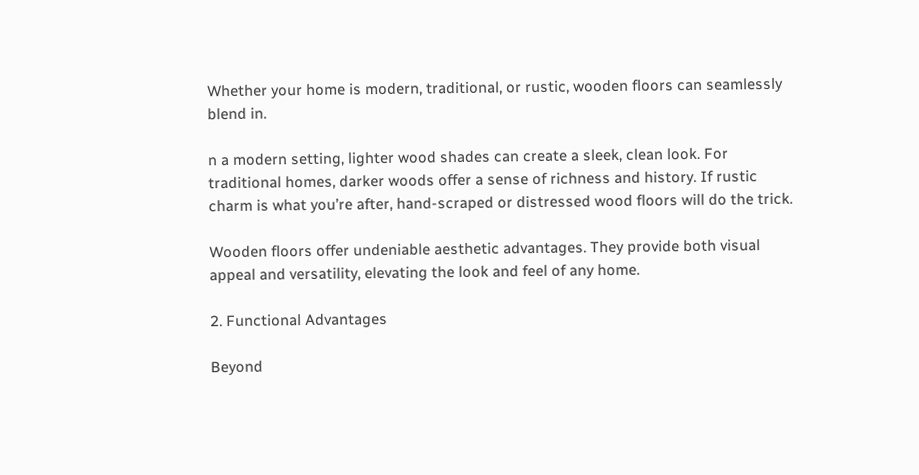Whether your home is modern, traditional, or rustic, wooden floors can seamlessly blend in.

n a modern setting, lighter wood shades can create a sleek, clean look. For traditional homes, darker woods offer a sense of richness and history. If rustic charm is what you’re after, hand-scraped or distressed wood floors will do the trick.

Wooden floors offer undeniable aesthetic advantages. They provide both visual appeal and versatility, elevating the look and feel of any home.

2. Functional Advantages

Beyond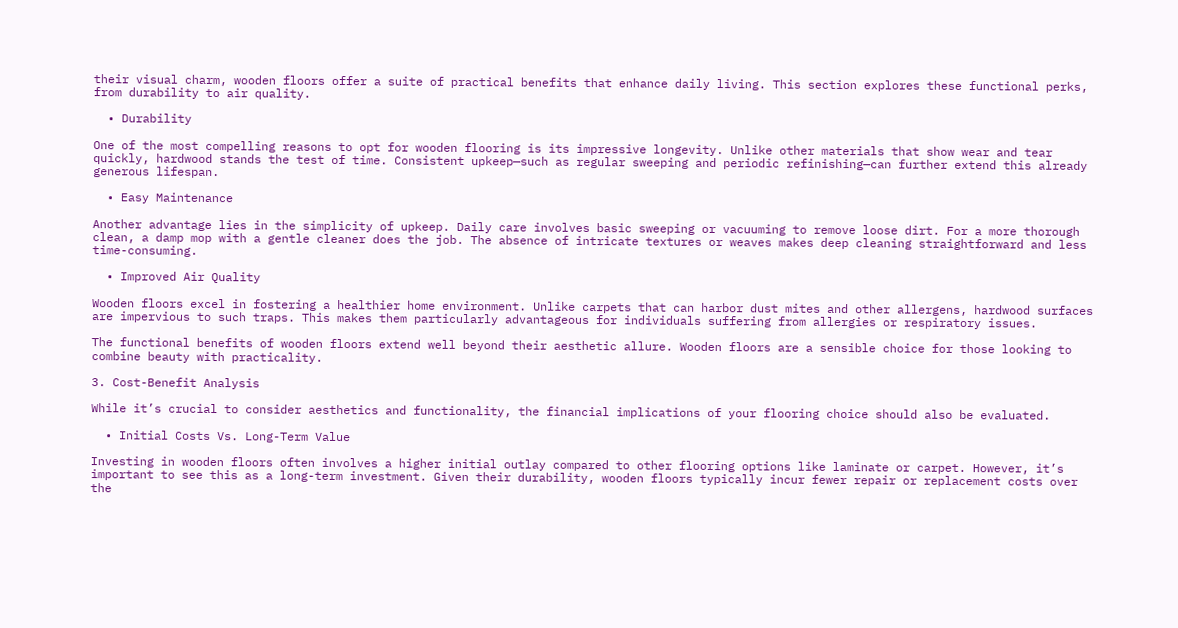their visual charm, wooden floors offer a suite of practical benefits that enhance daily living. This section explores these functional perks, from durability to air quality.

  • Durability

One of the most compelling reasons to opt for wooden flooring is its impressive longevity. Unlike other materials that show wear and tear quickly, hardwood stands the test of time. Consistent upkeep—such as regular sweeping and periodic refinishing—can further extend this already generous lifespan.

  • Easy Maintenance

Another advantage lies in the simplicity of upkeep. Daily care involves basic sweeping or vacuuming to remove loose dirt. For a more thorough clean, a damp mop with a gentle cleaner does the job. The absence of intricate textures or weaves makes deep cleaning straightforward and less time-consuming.

  • Improved Air Quality

Wooden floors excel in fostering a healthier home environment. Unlike carpets that can harbor dust mites and other allergens, hardwood surfaces are impervious to such traps. This makes them particularly advantageous for individuals suffering from allergies or respiratory issues.

The functional benefits of wooden floors extend well beyond their aesthetic allure. Wooden floors are a sensible choice for those looking to combine beauty with practicality.

3. Cost-Benefit Analysis

While it’s crucial to consider aesthetics and functionality, the financial implications of your flooring choice should also be evaluated.

  • Initial Costs Vs. Long-Term Value

Investing in wooden floors often involves a higher initial outlay compared to other flooring options like laminate or carpet. However, it’s important to see this as a long-term investment. Given their durability, wooden floors typically incur fewer repair or replacement costs over the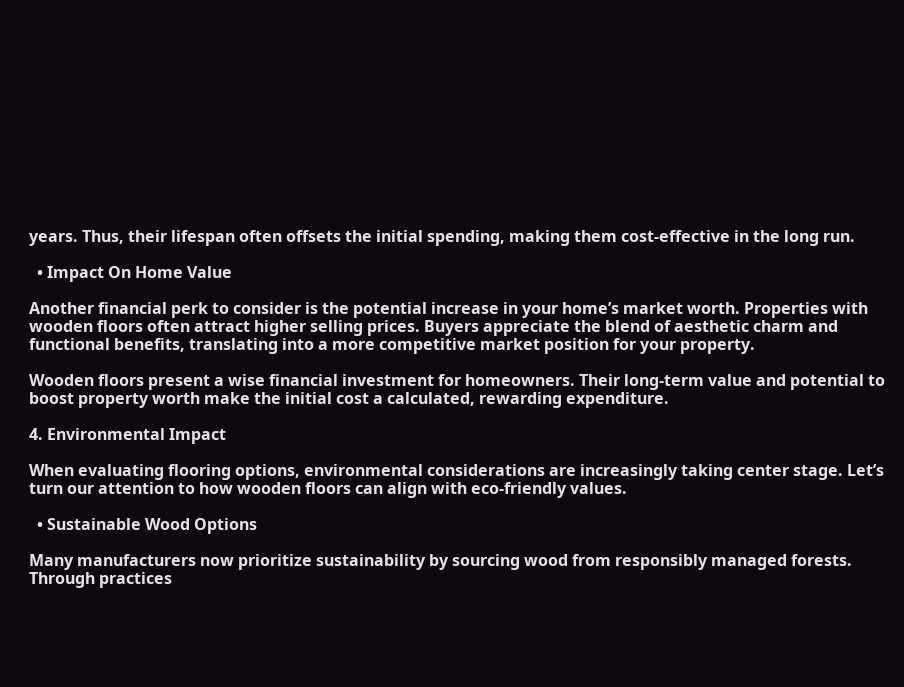years. Thus, their lifespan often offsets the initial spending, making them cost-effective in the long run.

  • Impact On Home Value

Another financial perk to consider is the potential increase in your home’s market worth. Properties with wooden floors often attract higher selling prices. Buyers appreciate the blend of aesthetic charm and functional benefits, translating into a more competitive market position for your property.

Wooden floors present a wise financial investment for homeowners. Their long-term value and potential to boost property worth make the initial cost a calculated, rewarding expenditure.

4. Environmental Impact

When evaluating flooring options, environmental considerations are increasingly taking center stage. Let’s turn our attention to how wooden floors can align with eco-friendly values.

  • Sustainable Wood Options

Many manufacturers now prioritize sustainability by sourcing wood from responsibly managed forests. Through practices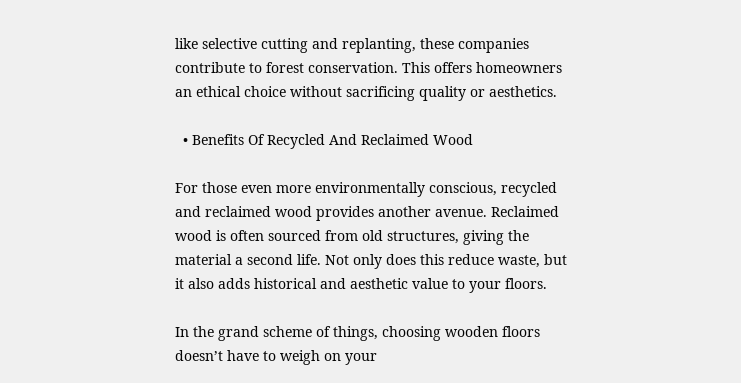like selective cutting and replanting, these companies contribute to forest conservation. This offers homeowners an ethical choice without sacrificing quality or aesthetics.

  • Benefits Of Recycled And Reclaimed Wood

For those even more environmentally conscious, recycled and reclaimed wood provides another avenue. Reclaimed wood is often sourced from old structures, giving the material a second life. Not only does this reduce waste, but it also adds historical and aesthetic value to your floors.

In the grand scheme of things, choosing wooden floors doesn’t have to weigh on your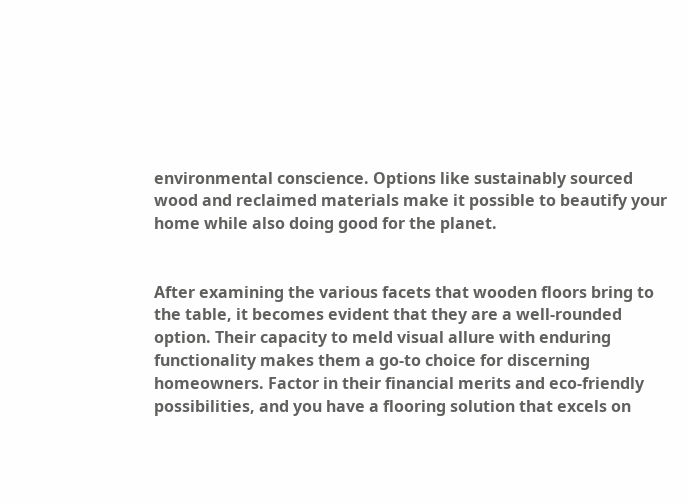environmental conscience. Options like sustainably sourced wood and reclaimed materials make it possible to beautify your home while also doing good for the planet.


After examining the various facets that wooden floors bring to the table, it becomes evident that they are a well-rounded option. Their capacity to meld visual allure with enduring functionality makes them a go-to choice for discerning homeowners. Factor in their financial merits and eco-friendly possibilities, and you have a flooring solution that excels on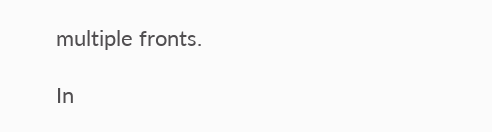multiple fronts.

In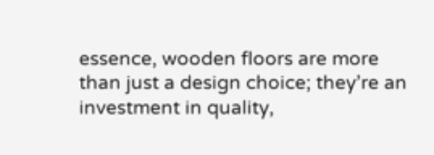essence, wooden floors are more than just a design choice; they’re an investment in quality,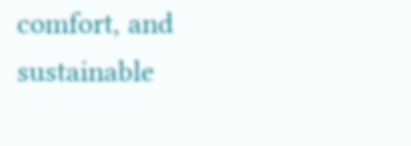comfort, and sustainable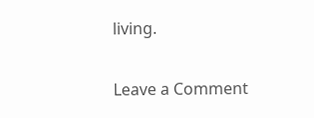living.

Leave a Comment